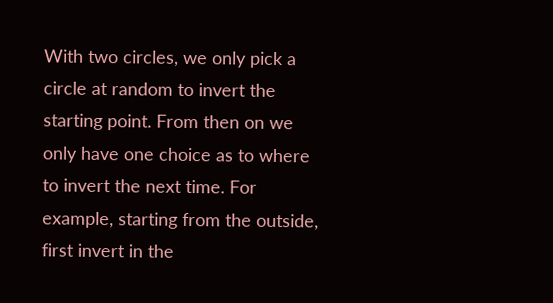With two circles, we only pick a circle at random to invert the starting point. From then on we only have one choice as to where to invert the next time. For example, starting from the outside, first invert in the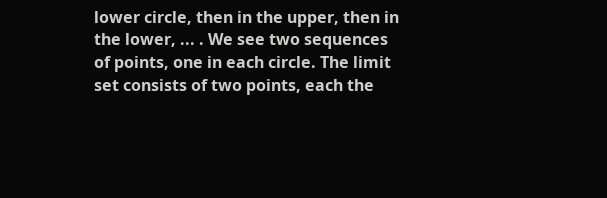lower circle, then in the upper, then in the lower, ... . We see two sequences of points, one in each circle. The limit set consists of two points, each the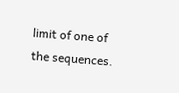limit of one of the sequences.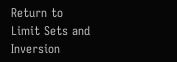Return to Limit Sets and Inversion